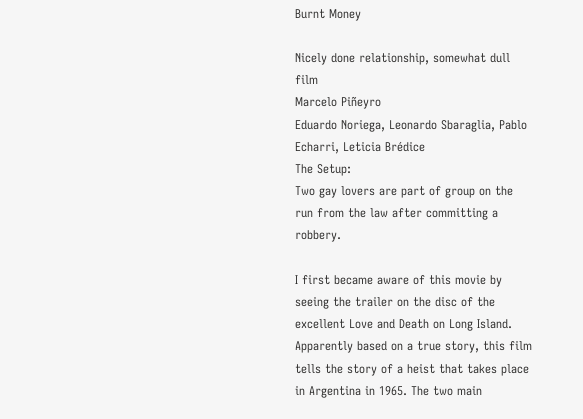Burnt Money

Nicely done relationship, somewhat dull film
Marcelo Piñeyro
Eduardo Noriega, Leonardo Sbaraglia, Pablo Echarri, Leticia Brédice
The Setup:
Two gay lovers are part of group on the run from the law after committing a robbery.

I first became aware of this movie by seeing the trailer on the disc of the excellent Love and Death on Long Island. Apparently based on a true story, this film tells the story of a heist that takes place in Argentina in 1965. The two main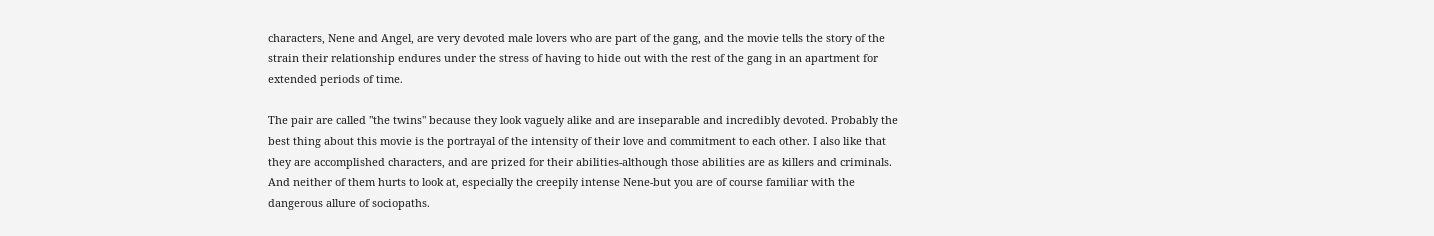characters, Nene and Angel, are very devoted male lovers who are part of the gang, and the movie tells the story of the strain their relationship endures under the stress of having to hide out with the rest of the gang in an apartment for extended periods of time.

The pair are called "the twins" because they look vaguely alike and are inseparable and incredibly devoted. Probably the best thing about this movie is the portrayal of the intensity of their love and commitment to each other. I also like that they are accomplished characters, and are prized for their abilities-although those abilities are as killers and criminals. And neither of them hurts to look at, especially the creepily intense Nene-but you are of course familiar with the dangerous allure of sociopaths.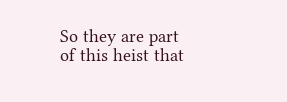So they are part of this heist that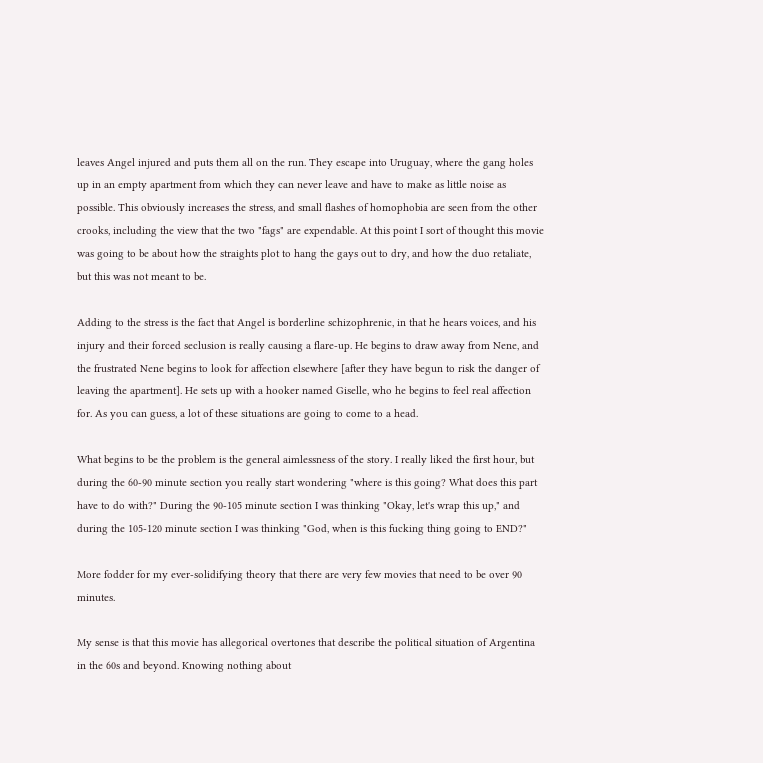leaves Angel injured and puts them all on the run. They escape into Uruguay, where the gang holes up in an empty apartment from which they can never leave and have to make as little noise as possible. This obviously increases the stress, and small flashes of homophobia are seen from the other crooks, including the view that the two "fags" are expendable. At this point I sort of thought this movie was going to be about how the straights plot to hang the gays out to dry, and how the duo retaliate, but this was not meant to be.

Adding to the stress is the fact that Angel is borderline schizophrenic, in that he hears voices, and his injury and their forced seclusion is really causing a flare-up. He begins to draw away from Nene, and the frustrated Nene begins to look for affection elsewhere [after they have begun to risk the danger of leaving the apartment]. He sets up with a hooker named Giselle, who he begins to feel real affection for. As you can guess, a lot of these situations are going to come to a head.

What begins to be the problem is the general aimlessness of the story. I really liked the first hour, but during the 60-90 minute section you really start wondering "where is this going? What does this part have to do with?" During the 90-105 minute section I was thinking "Okay, let's wrap this up," and during the 105-120 minute section I was thinking "God, when is this fucking thing going to END?"

More fodder for my ever-solidifying theory that there are very few movies that need to be over 90 minutes.

My sense is that this movie has allegorical overtones that describe the political situation of Argentina in the 60s and beyond. Knowing nothing about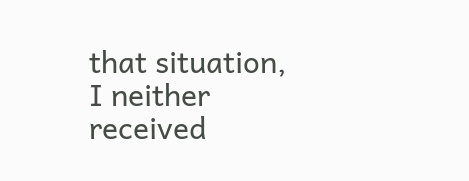that situation, I neither received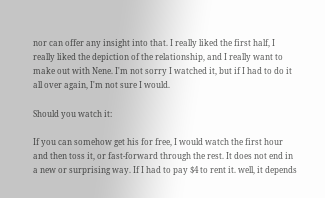nor can offer any insight into that. I really liked the first half, I really liked the depiction of the relationship, and I really want to make out with Nene. I'm not sorry I watched it, but if I had to do it all over again, I'm not sure I would.

Should you watch it:

If you can somehow get his for free, I would watch the first hour and then toss it, or fast-forward through the rest. It does not end in a new or surprising way. If I had to pay $4 to rent it. well, it depends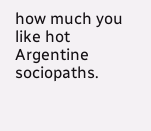how much you like hot Argentine sociopaths.